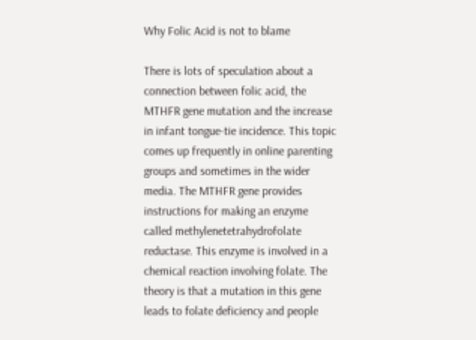Why Folic Acid is not to blame

There is lots of speculation about a connection between folic acid, the MTHFR gene mutation and the increase in infant tongue-tie incidence. This topic comes up frequently in online parenting groups and sometimes in the wider media. The MTHFR gene provides instructions for making an enzyme called methylenetetrahydrofolate reductase. This enzyme is involved in a chemical reaction involving folate. The theory is that a mutation in this gene leads to folate deficiency and people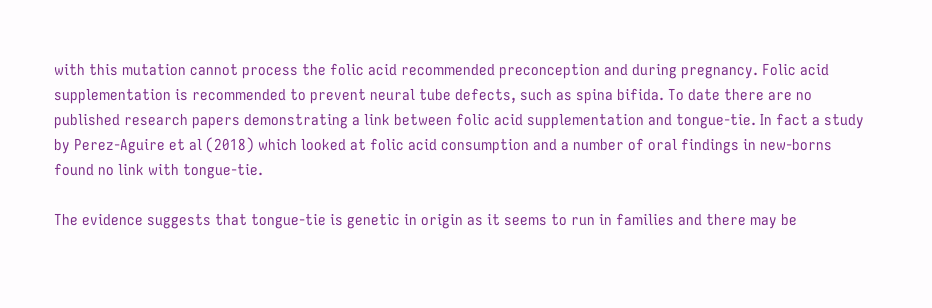with this mutation cannot process the folic acid recommended preconception and during pregnancy. Folic acid supplementation is recommended to prevent neural tube defects, such as spina bifida. To date there are no published research papers demonstrating a link between folic acid supplementation and tongue-tie. In fact a study by Perez-Aguire et al (2018) which looked at folic acid consumption and a number of oral findings in new-borns found no link with tongue-tie.

The evidence suggests that tongue-tie is genetic in origin as it seems to run in families and there may be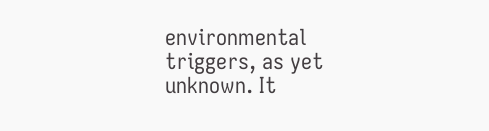environmental triggers, as yet unknown. It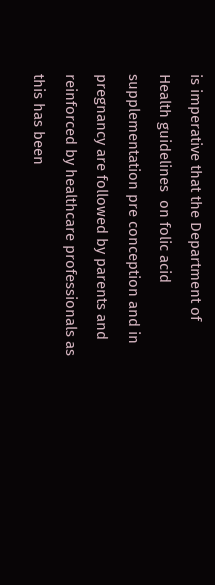is imperative that the Department of Health guidelines  on folic acid supplementation pre conception and in pregnancy are followed by parents and reinforced by healthcare professionals as this has been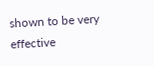shown to be very effective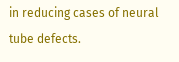in reducing cases of neural tube defects.